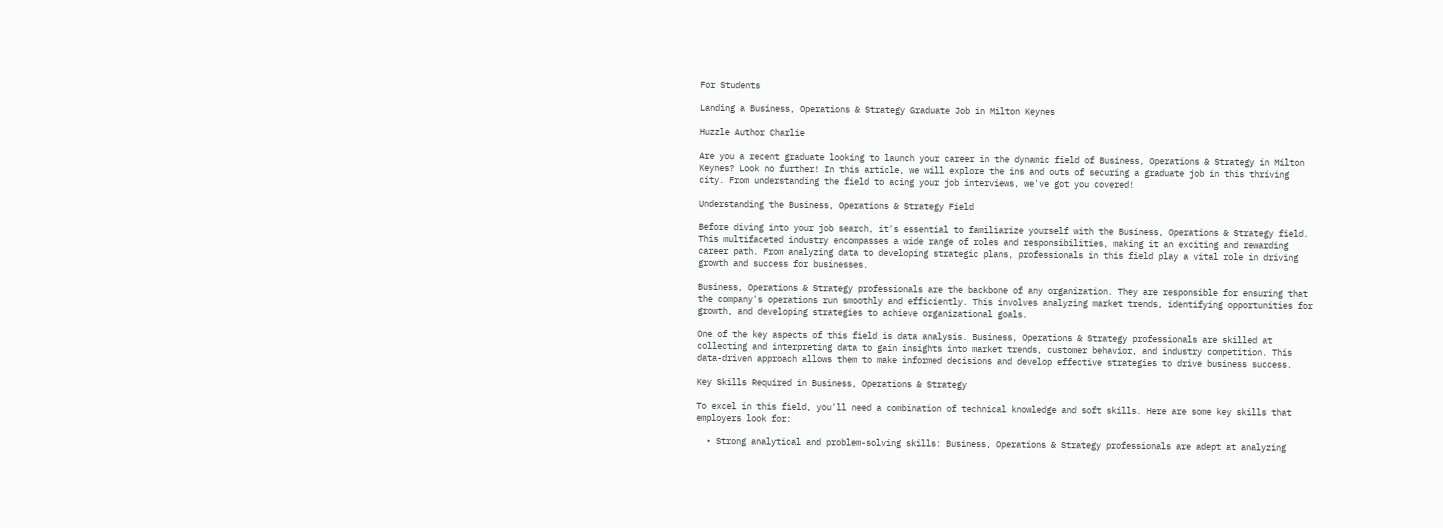For Students

Landing a Business, Operations & Strategy Graduate Job in Milton Keynes

Huzzle Author Charlie

Are you a recent graduate looking to launch your career in the dynamic field of Business, Operations & Strategy in Milton Keynes? Look no further! In this article, we will explore the ins and outs of securing a graduate job in this thriving city. From understanding the field to acing your job interviews, we've got you covered!

Understanding the Business, Operations & Strategy Field

Before diving into your job search, it's essential to familiarize yourself with the Business, Operations & Strategy field. This multifaceted industry encompasses a wide range of roles and responsibilities, making it an exciting and rewarding career path. From analyzing data to developing strategic plans, professionals in this field play a vital role in driving growth and success for businesses.

Business, Operations & Strategy professionals are the backbone of any organization. They are responsible for ensuring that the company's operations run smoothly and efficiently. This involves analyzing market trends, identifying opportunities for growth, and developing strategies to achieve organizational goals.

One of the key aspects of this field is data analysis. Business, Operations & Strategy professionals are skilled at collecting and interpreting data to gain insights into market trends, customer behavior, and industry competition. This data-driven approach allows them to make informed decisions and develop effective strategies to drive business success.

Key Skills Required in Business, Operations & Strategy

To excel in this field, you'll need a combination of technical knowledge and soft skills. Here are some key skills that employers look for:

  • Strong analytical and problem-solving skills: Business, Operations & Strategy professionals are adept at analyzing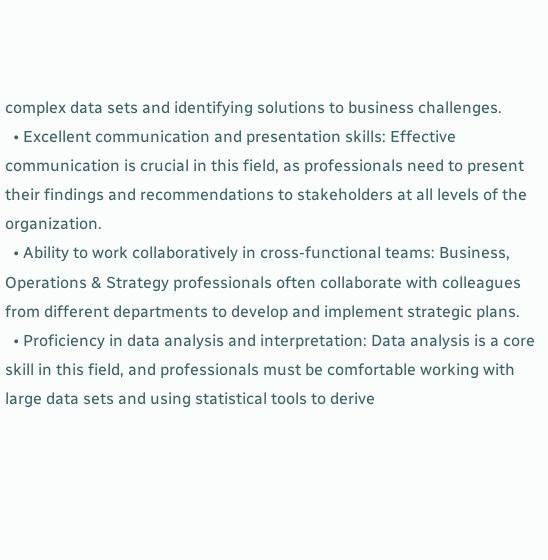complex data sets and identifying solutions to business challenges.
  • Excellent communication and presentation skills: Effective communication is crucial in this field, as professionals need to present their findings and recommendations to stakeholders at all levels of the organization.
  • Ability to work collaboratively in cross-functional teams: Business, Operations & Strategy professionals often collaborate with colleagues from different departments to develop and implement strategic plans.
  • Proficiency in data analysis and interpretation: Data analysis is a core skill in this field, and professionals must be comfortable working with large data sets and using statistical tools to derive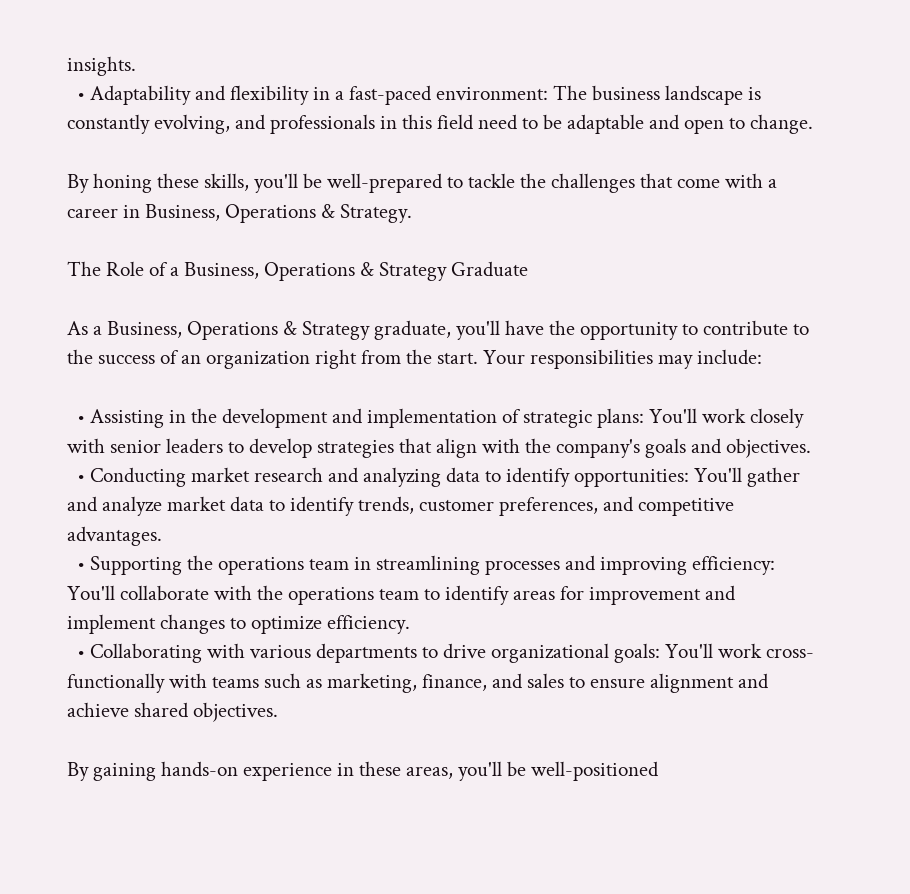insights.
  • Adaptability and flexibility in a fast-paced environment: The business landscape is constantly evolving, and professionals in this field need to be adaptable and open to change.

By honing these skills, you'll be well-prepared to tackle the challenges that come with a career in Business, Operations & Strategy.

The Role of a Business, Operations & Strategy Graduate

As a Business, Operations & Strategy graduate, you'll have the opportunity to contribute to the success of an organization right from the start. Your responsibilities may include:

  • Assisting in the development and implementation of strategic plans: You'll work closely with senior leaders to develop strategies that align with the company's goals and objectives.
  • Conducting market research and analyzing data to identify opportunities: You'll gather and analyze market data to identify trends, customer preferences, and competitive advantages.
  • Supporting the operations team in streamlining processes and improving efficiency: You'll collaborate with the operations team to identify areas for improvement and implement changes to optimize efficiency.
  • Collaborating with various departments to drive organizational goals: You'll work cross-functionally with teams such as marketing, finance, and sales to ensure alignment and achieve shared objectives.

By gaining hands-on experience in these areas, you'll be well-positioned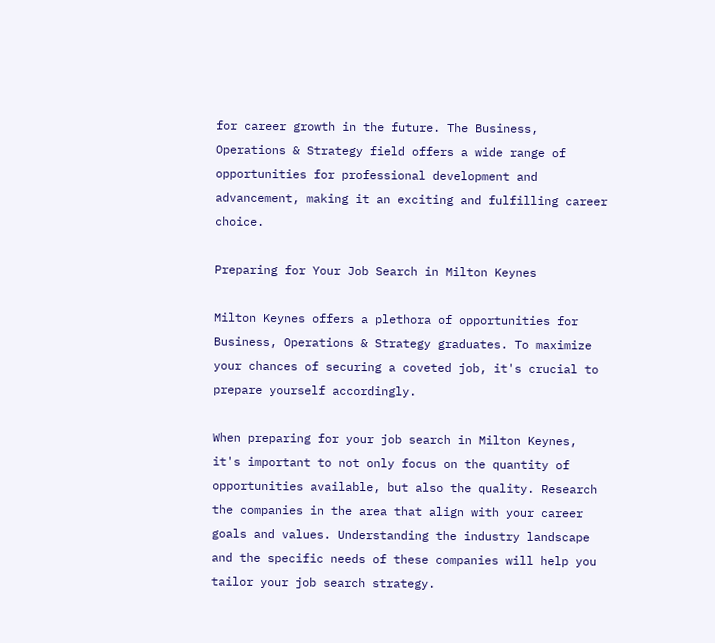for career growth in the future. The Business, Operations & Strategy field offers a wide range of opportunities for professional development and advancement, making it an exciting and fulfilling career choice.

Preparing for Your Job Search in Milton Keynes

Milton Keynes offers a plethora of opportunities for Business, Operations & Strategy graduates. To maximize your chances of securing a coveted job, it's crucial to prepare yourself accordingly.

When preparing for your job search in Milton Keynes, it's important to not only focus on the quantity of opportunities available, but also the quality. Research the companies in the area that align with your career goals and values. Understanding the industry landscape and the specific needs of these companies will help you tailor your job search strategy.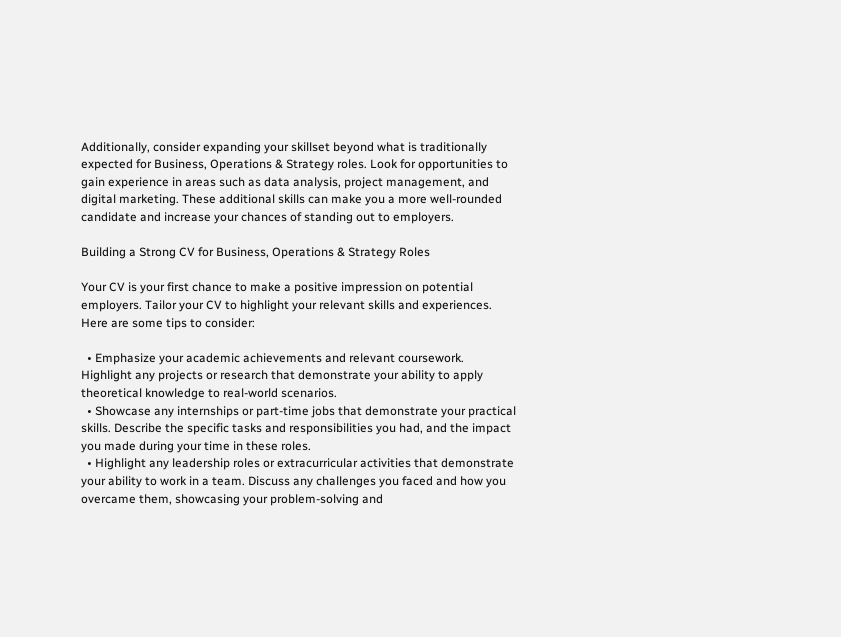Additionally, consider expanding your skillset beyond what is traditionally expected for Business, Operations & Strategy roles. Look for opportunities to gain experience in areas such as data analysis, project management, and digital marketing. These additional skills can make you a more well-rounded candidate and increase your chances of standing out to employers.

Building a Strong CV for Business, Operations & Strategy Roles

Your CV is your first chance to make a positive impression on potential employers. Tailor your CV to highlight your relevant skills and experiences. Here are some tips to consider:

  • Emphasize your academic achievements and relevant coursework. Highlight any projects or research that demonstrate your ability to apply theoretical knowledge to real-world scenarios.
  • Showcase any internships or part-time jobs that demonstrate your practical skills. Describe the specific tasks and responsibilities you had, and the impact you made during your time in these roles.
  • Highlight any leadership roles or extracurricular activities that demonstrate your ability to work in a team. Discuss any challenges you faced and how you overcame them, showcasing your problem-solving and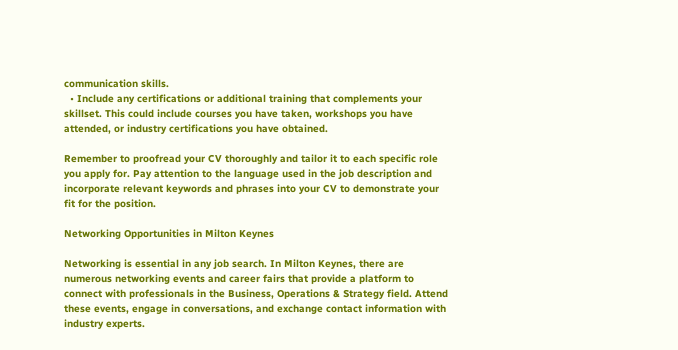communication skills.
  • Include any certifications or additional training that complements your skillset. This could include courses you have taken, workshops you have attended, or industry certifications you have obtained.

Remember to proofread your CV thoroughly and tailor it to each specific role you apply for. Pay attention to the language used in the job description and incorporate relevant keywords and phrases into your CV to demonstrate your fit for the position.

Networking Opportunities in Milton Keynes

Networking is essential in any job search. In Milton Keynes, there are numerous networking events and career fairs that provide a platform to connect with professionals in the Business, Operations & Strategy field. Attend these events, engage in conversations, and exchange contact information with industry experts.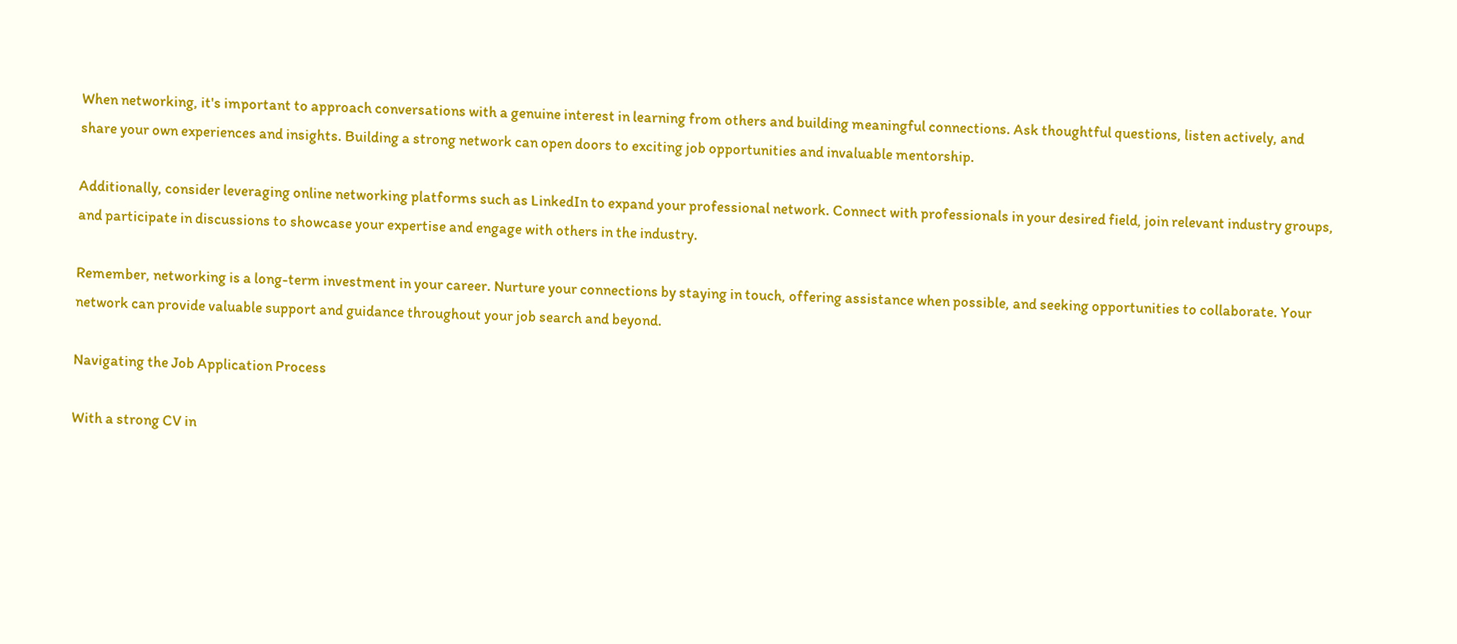When networking, it's important to approach conversations with a genuine interest in learning from others and building meaningful connections. Ask thoughtful questions, listen actively, and share your own experiences and insights. Building a strong network can open doors to exciting job opportunities and invaluable mentorship.

Additionally, consider leveraging online networking platforms such as LinkedIn to expand your professional network. Connect with professionals in your desired field, join relevant industry groups, and participate in discussions to showcase your expertise and engage with others in the industry.

Remember, networking is a long-term investment in your career. Nurture your connections by staying in touch, offering assistance when possible, and seeking opportunities to collaborate. Your network can provide valuable support and guidance throughout your job search and beyond.

Navigating the Job Application Process

With a strong CV in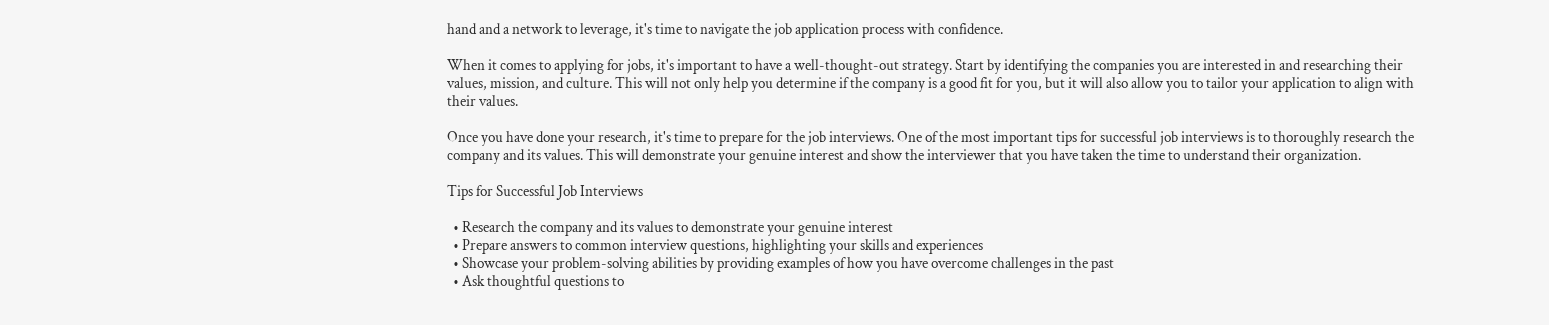hand and a network to leverage, it's time to navigate the job application process with confidence.

When it comes to applying for jobs, it's important to have a well-thought-out strategy. Start by identifying the companies you are interested in and researching their values, mission, and culture. This will not only help you determine if the company is a good fit for you, but it will also allow you to tailor your application to align with their values.

Once you have done your research, it's time to prepare for the job interviews. One of the most important tips for successful job interviews is to thoroughly research the company and its values. This will demonstrate your genuine interest and show the interviewer that you have taken the time to understand their organization.

Tips for Successful Job Interviews

  • Research the company and its values to demonstrate your genuine interest
  • Prepare answers to common interview questions, highlighting your skills and experiences
  • Showcase your problem-solving abilities by providing examples of how you have overcome challenges in the past
  • Ask thoughtful questions to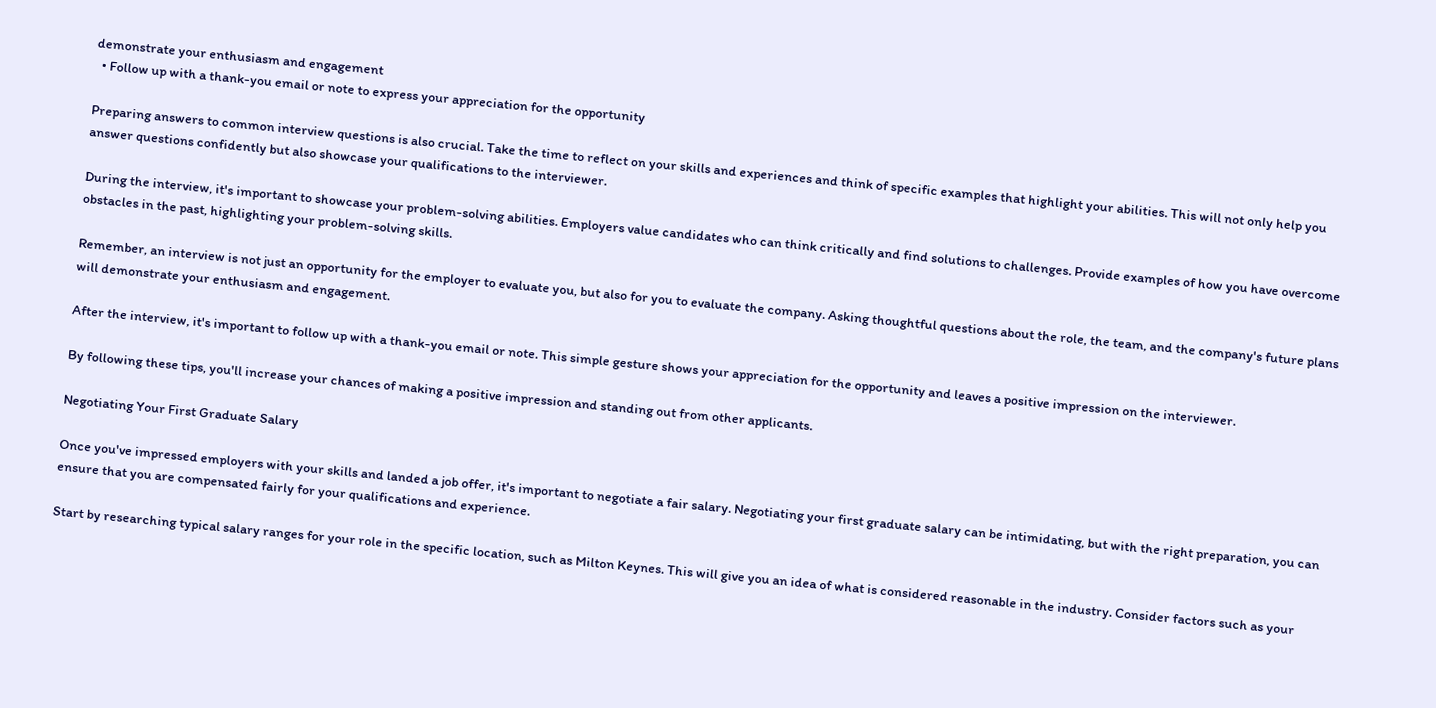demonstrate your enthusiasm and engagement
  • Follow up with a thank-you email or note to express your appreciation for the opportunity

Preparing answers to common interview questions is also crucial. Take the time to reflect on your skills and experiences and think of specific examples that highlight your abilities. This will not only help you answer questions confidently but also showcase your qualifications to the interviewer.

During the interview, it's important to showcase your problem-solving abilities. Employers value candidates who can think critically and find solutions to challenges. Provide examples of how you have overcome obstacles in the past, highlighting your problem-solving skills.

Remember, an interview is not just an opportunity for the employer to evaluate you, but also for you to evaluate the company. Asking thoughtful questions about the role, the team, and the company's future plans will demonstrate your enthusiasm and engagement.

After the interview, it's important to follow up with a thank-you email or note. This simple gesture shows your appreciation for the opportunity and leaves a positive impression on the interviewer.

By following these tips, you'll increase your chances of making a positive impression and standing out from other applicants.

Negotiating Your First Graduate Salary

Once you've impressed employers with your skills and landed a job offer, it's important to negotiate a fair salary. Negotiating your first graduate salary can be intimidating, but with the right preparation, you can ensure that you are compensated fairly for your qualifications and experience.

Start by researching typical salary ranges for your role in the specific location, such as Milton Keynes. This will give you an idea of what is considered reasonable in the industry. Consider factors such as your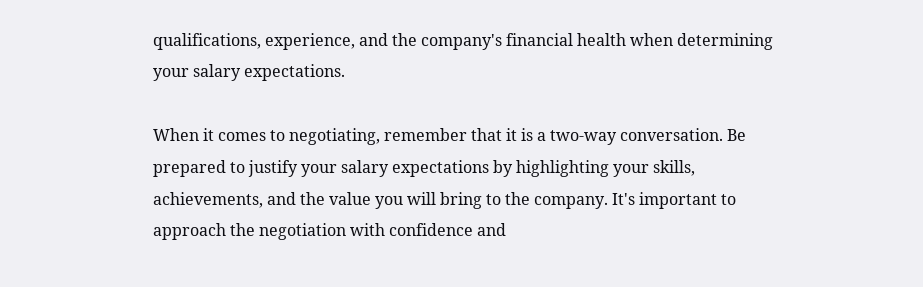qualifications, experience, and the company's financial health when determining your salary expectations.

When it comes to negotiating, remember that it is a two-way conversation. Be prepared to justify your salary expectations by highlighting your skills, achievements, and the value you will bring to the company. It's important to approach the negotiation with confidence and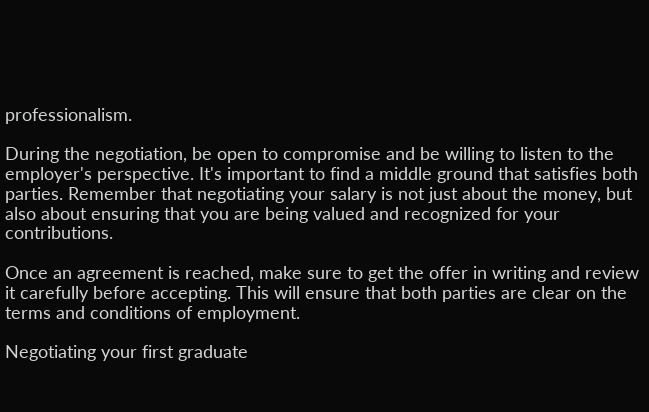professionalism.

During the negotiation, be open to compromise and be willing to listen to the employer's perspective. It's important to find a middle ground that satisfies both parties. Remember that negotiating your salary is not just about the money, but also about ensuring that you are being valued and recognized for your contributions.

Once an agreement is reached, make sure to get the offer in writing and review it carefully before accepting. This will ensure that both parties are clear on the terms and conditions of employment.

Negotiating your first graduate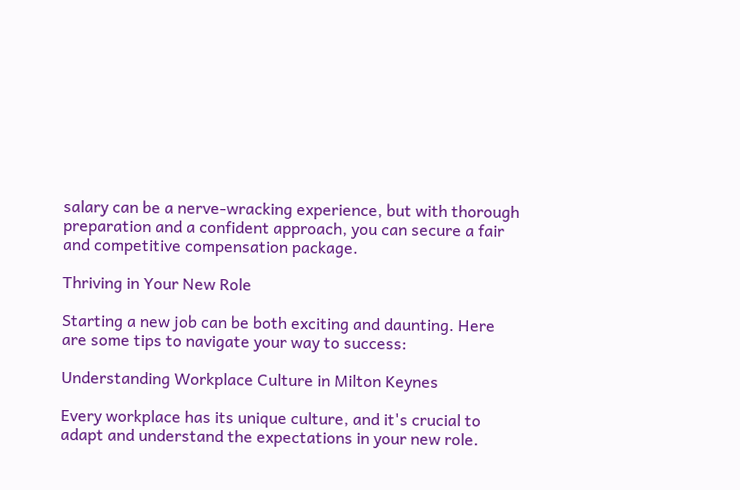salary can be a nerve-wracking experience, but with thorough preparation and a confident approach, you can secure a fair and competitive compensation package.

Thriving in Your New Role

Starting a new job can be both exciting and daunting. Here are some tips to navigate your way to success:

Understanding Workplace Culture in Milton Keynes

Every workplace has its unique culture, and it's crucial to adapt and understand the expectations in your new role.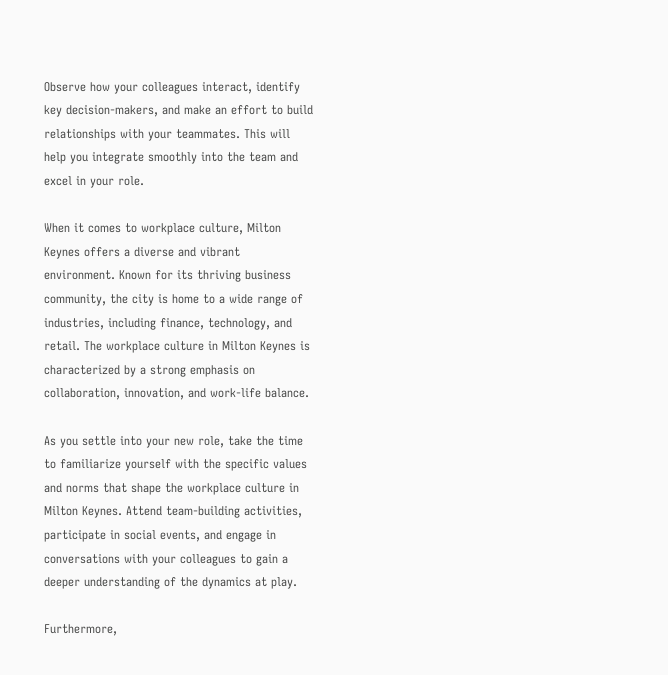Observe how your colleagues interact, identify key decision-makers, and make an effort to build relationships with your teammates. This will help you integrate smoothly into the team and excel in your role.

When it comes to workplace culture, Milton Keynes offers a diverse and vibrant environment. Known for its thriving business community, the city is home to a wide range of industries, including finance, technology, and retail. The workplace culture in Milton Keynes is characterized by a strong emphasis on collaboration, innovation, and work-life balance.

As you settle into your new role, take the time to familiarize yourself with the specific values and norms that shape the workplace culture in Milton Keynes. Attend team-building activities, participate in social events, and engage in conversations with your colleagues to gain a deeper understanding of the dynamics at play.

Furthermore,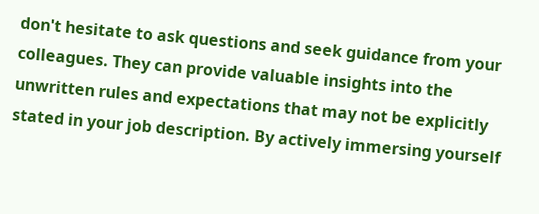don't hesitate to ask questions and seek guidance from your colleagues. They can provide valuable insights into the unwritten rules and expectations that may not be explicitly stated in your job description. By actively immersing yourself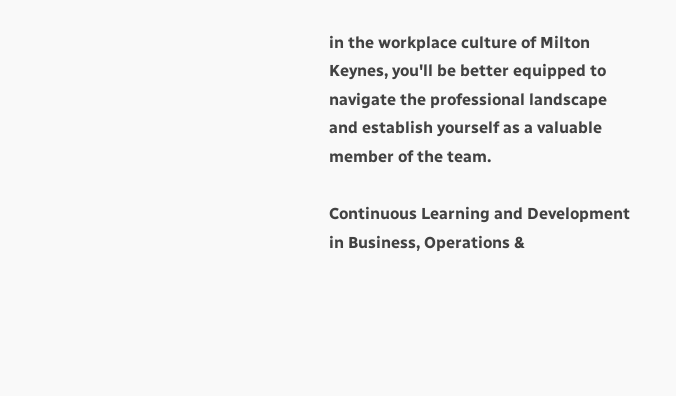in the workplace culture of Milton Keynes, you'll be better equipped to navigate the professional landscape and establish yourself as a valuable member of the team.

Continuous Learning and Development in Business, Operations &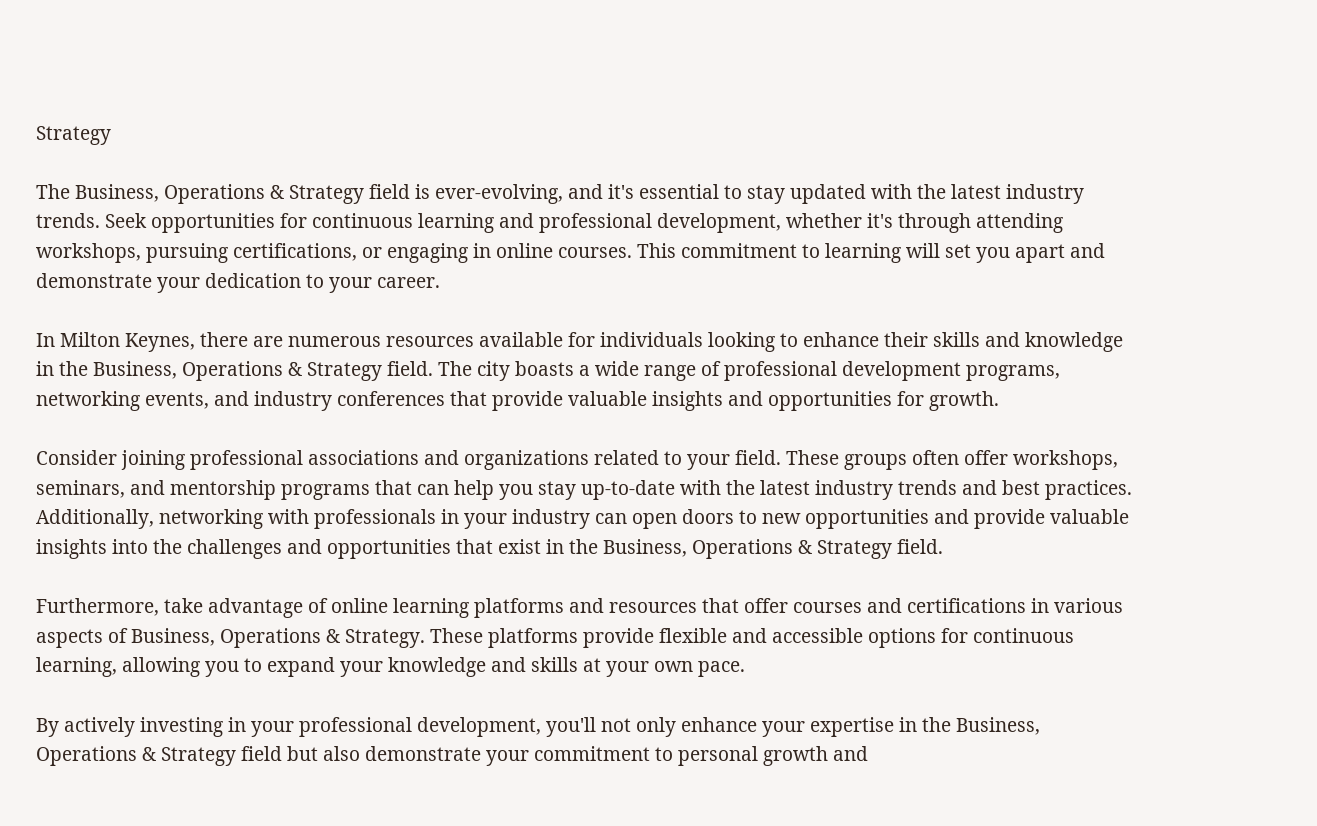Strategy

The Business, Operations & Strategy field is ever-evolving, and it's essential to stay updated with the latest industry trends. Seek opportunities for continuous learning and professional development, whether it's through attending workshops, pursuing certifications, or engaging in online courses. This commitment to learning will set you apart and demonstrate your dedication to your career.

In Milton Keynes, there are numerous resources available for individuals looking to enhance their skills and knowledge in the Business, Operations & Strategy field. The city boasts a wide range of professional development programs, networking events, and industry conferences that provide valuable insights and opportunities for growth.

Consider joining professional associations and organizations related to your field. These groups often offer workshops, seminars, and mentorship programs that can help you stay up-to-date with the latest industry trends and best practices. Additionally, networking with professionals in your industry can open doors to new opportunities and provide valuable insights into the challenges and opportunities that exist in the Business, Operations & Strategy field.

Furthermore, take advantage of online learning platforms and resources that offer courses and certifications in various aspects of Business, Operations & Strategy. These platforms provide flexible and accessible options for continuous learning, allowing you to expand your knowledge and skills at your own pace.

By actively investing in your professional development, you'll not only enhance your expertise in the Business, Operations & Strategy field but also demonstrate your commitment to personal growth and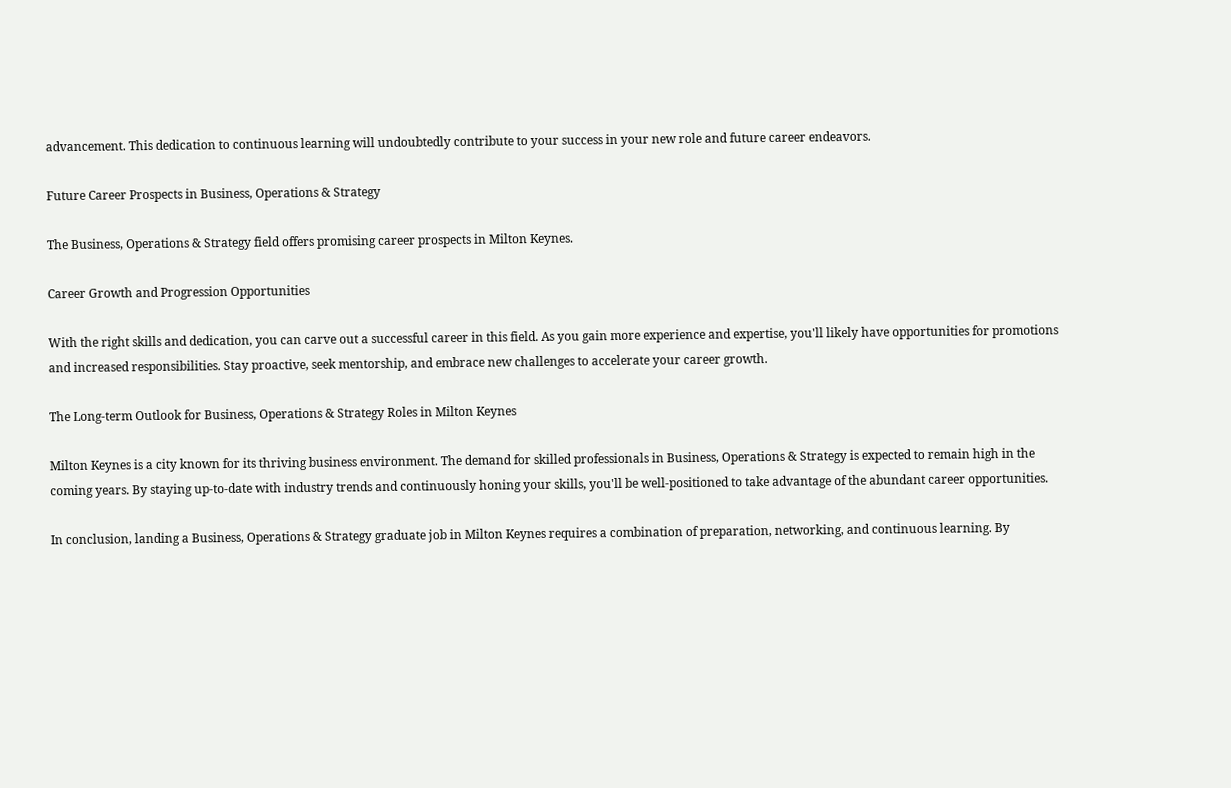advancement. This dedication to continuous learning will undoubtedly contribute to your success in your new role and future career endeavors.

Future Career Prospects in Business, Operations & Strategy

The Business, Operations & Strategy field offers promising career prospects in Milton Keynes.

Career Growth and Progression Opportunities

With the right skills and dedication, you can carve out a successful career in this field. As you gain more experience and expertise, you'll likely have opportunities for promotions and increased responsibilities. Stay proactive, seek mentorship, and embrace new challenges to accelerate your career growth.

The Long-term Outlook for Business, Operations & Strategy Roles in Milton Keynes

Milton Keynes is a city known for its thriving business environment. The demand for skilled professionals in Business, Operations & Strategy is expected to remain high in the coming years. By staying up-to-date with industry trends and continuously honing your skills, you'll be well-positioned to take advantage of the abundant career opportunities.

In conclusion, landing a Business, Operations & Strategy graduate job in Milton Keynes requires a combination of preparation, networking, and continuous learning. By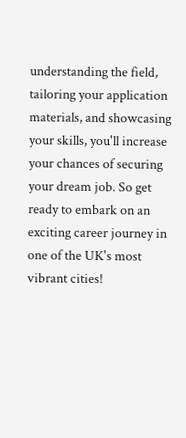understanding the field, tailoring your application materials, and showcasing your skills, you'll increase your chances of securing your dream job. So get ready to embark on an exciting career journey in one of the UK's most vibrant cities!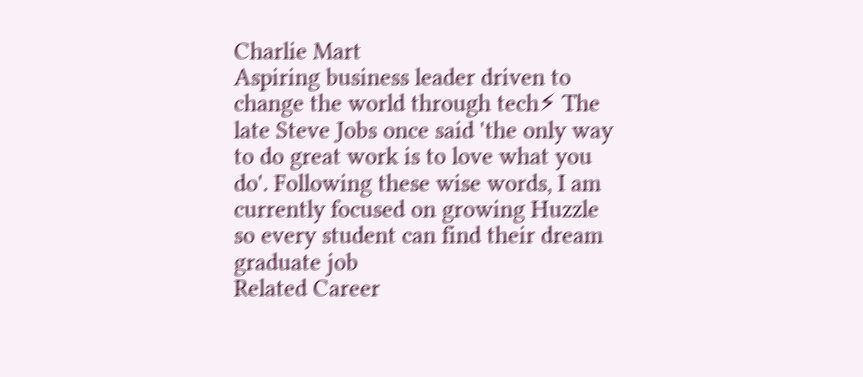Charlie Mart
Aspiring business leader driven to change the world through tech⚡ The late Steve Jobs once said 'the only way to do great work is to love what you do'. Following these wise words, I am currently focused on growing Huzzle so every student can find their dream graduate job
Related Career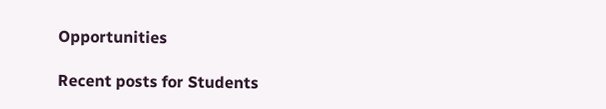Opportunities

Recent posts for Students